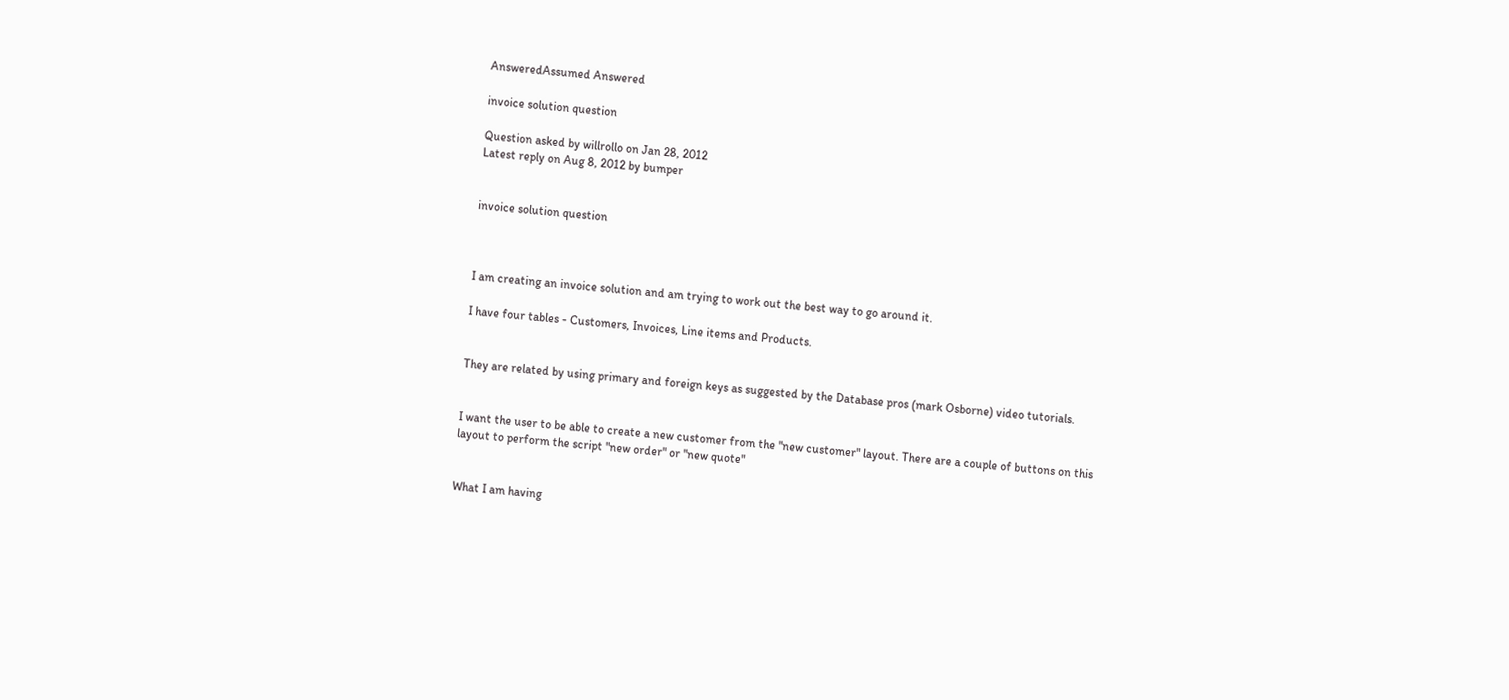AnsweredAssumed Answered

invoice solution question

Question asked by willrollo on Jan 28, 2012
Latest reply on Aug 8, 2012 by bumper


invoice solution question



I am creating an invoice solution and am trying to work out the best way to go around it.

I have four tables - Customers, Invoices, Line items and Products.


They are related by using primary and foreign keys as suggested by the Database pros (mark Osborne) video tutorials.


I want the user to be able to create a new customer from the "new customer" layout. There are a couple of buttons on this layout to perform the script "new order" or "new quote"


What I am having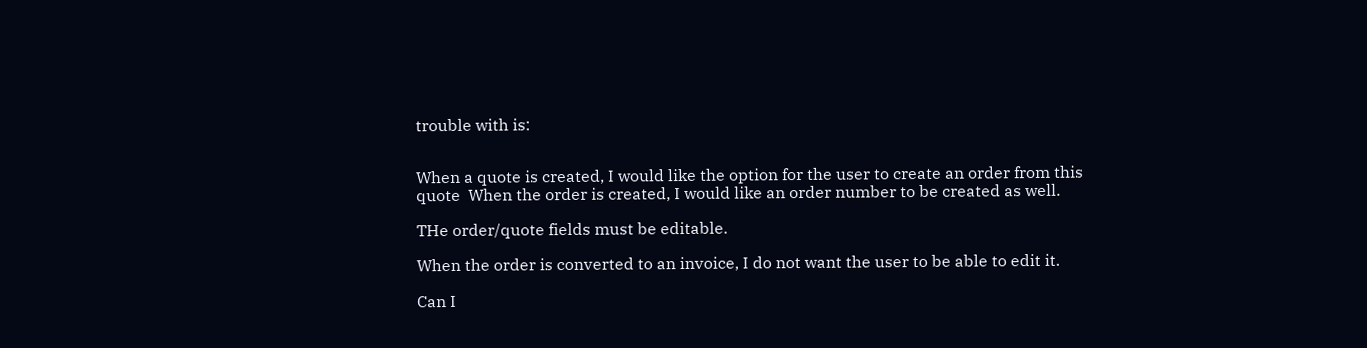trouble with is:


When a quote is created, I would like the option for the user to create an order from this quote  When the order is created, I would like an order number to be created as well.

THe order/quote fields must be editable.

When the order is converted to an invoice, I do not want the user to be able to edit it.

Can I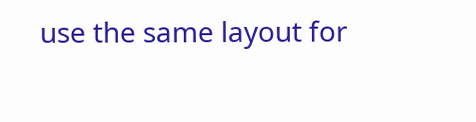use the same layout for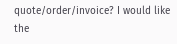quote/order/invoice? I would like the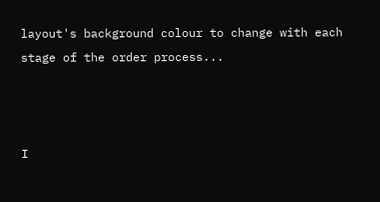layout's background colour to change with each stage of the order process...



I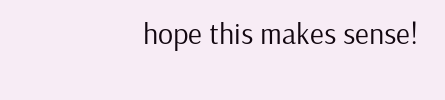hope this makes sense!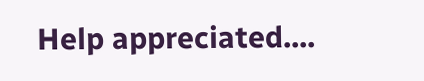Help appreciated....